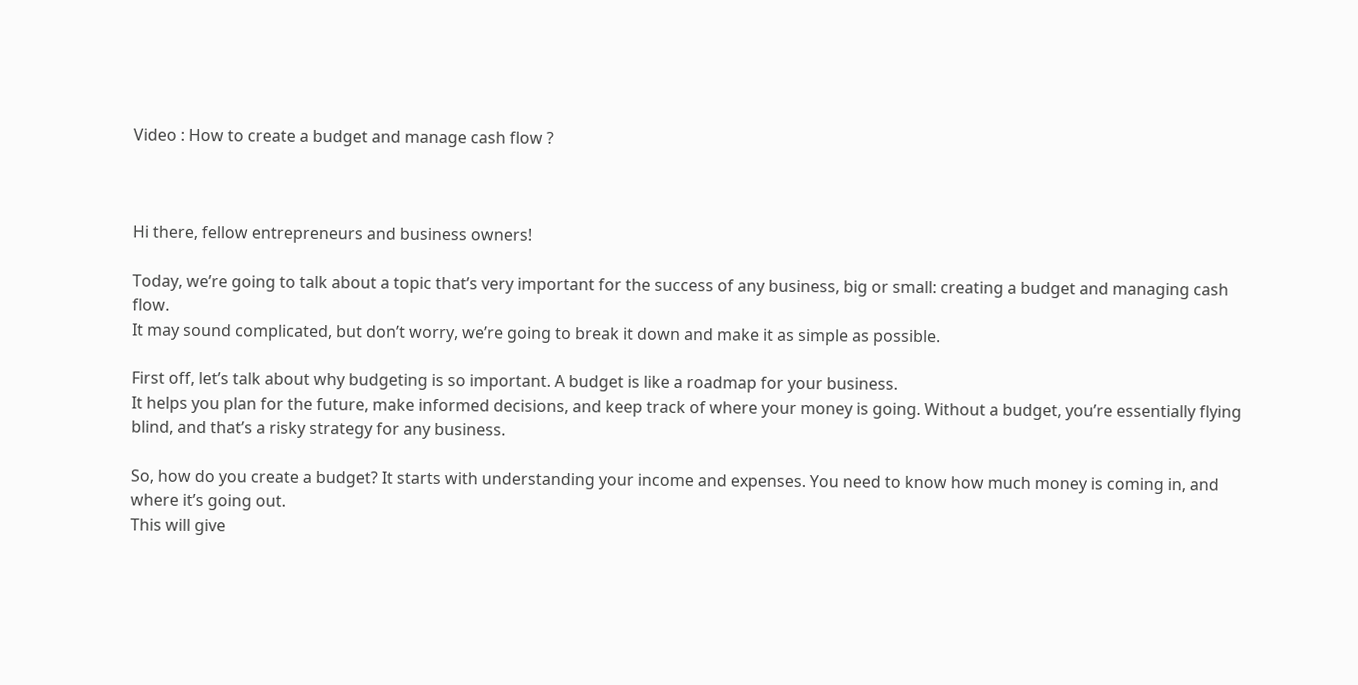Video : How to create a budget and manage cash flow ?



Hi there, fellow entrepreneurs and business owners!

Today, we’re going to talk about a topic that’s very important for the success of any business, big or small: creating a budget and managing cash flow.
It may sound complicated, but don’t worry, we’re going to break it down and make it as simple as possible.

First off, let’s talk about why budgeting is so important. A budget is like a roadmap for your business.
It helps you plan for the future, make informed decisions, and keep track of where your money is going. Without a budget, you’re essentially flying blind, and that’s a risky strategy for any business.

So, how do you create a budget? It starts with understanding your income and expenses. You need to know how much money is coming in, and where it’s going out.
This will give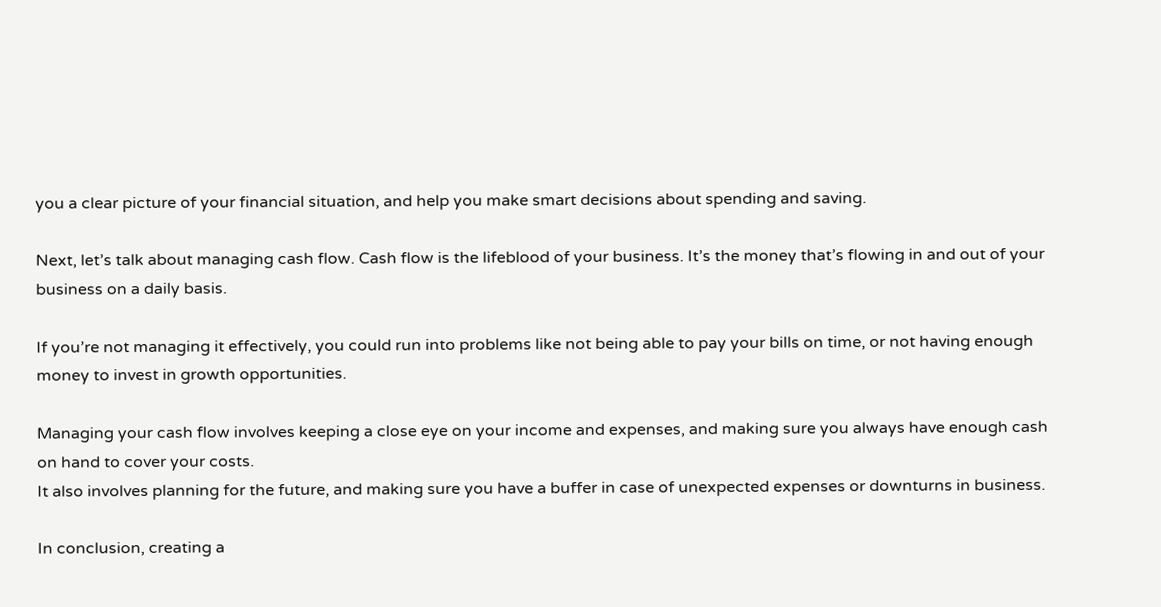you a clear picture of your financial situation, and help you make smart decisions about spending and saving.

Next, let’s talk about managing cash flow. Cash flow is the lifeblood of your business. It’s the money that’s flowing in and out of your business on a daily basis.

If you’re not managing it effectively, you could run into problems like not being able to pay your bills on time, or not having enough money to invest in growth opportunities.

Managing your cash flow involves keeping a close eye on your income and expenses, and making sure you always have enough cash on hand to cover your costs.
It also involves planning for the future, and making sure you have a buffer in case of unexpected expenses or downturns in business.

In conclusion, creating a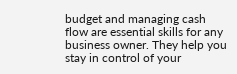budget and managing cash flow are essential skills for any business owner. They help you stay in control of your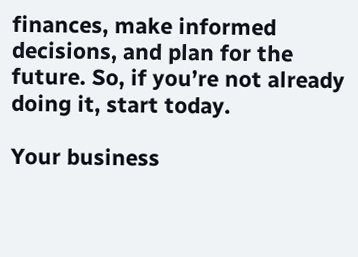finances, make informed decisions, and plan for the future. So, if you’re not already doing it, start today.

Your business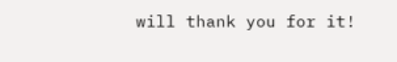will thank you for it!